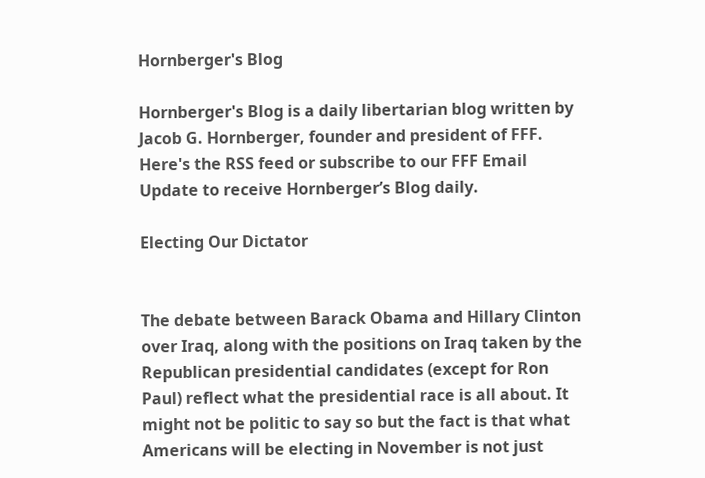Hornberger's Blog

Hornberger's Blog is a daily libertarian blog written by Jacob G. Hornberger, founder and president of FFF.
Here's the RSS feed or subscribe to our FFF Email Update to receive Hornberger’s Blog daily.

Electing Our Dictator


The debate between Barack Obama and Hillary Clinton over Iraq, along with the positions on Iraq taken by the Republican presidential candidates (except for Ron Paul) reflect what the presidential race is all about. It might not be politic to say so but the fact is that what Americans will be electing in November is not just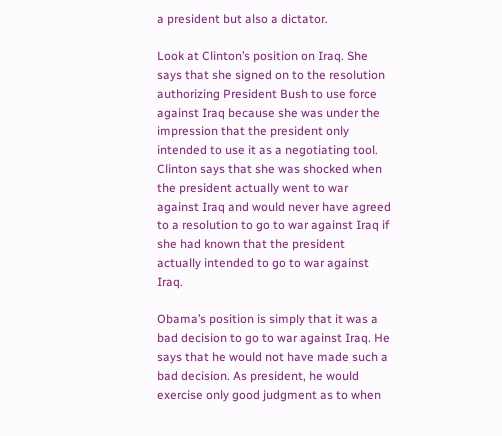a president but also a dictator.

Look at Clinton’s position on Iraq. She says that she signed on to the resolution authorizing President Bush to use force against Iraq because she was under the impression that the president only intended to use it as a negotiating tool. Clinton says that she was shocked when the president actually went to war against Iraq and would never have agreed to a resolution to go to war against Iraq if she had known that the president actually intended to go to war against Iraq.

Obama’s position is simply that it was a bad decision to go to war against Iraq. He says that he would not have made such a bad decision. As president, he would exercise only good judgment as to when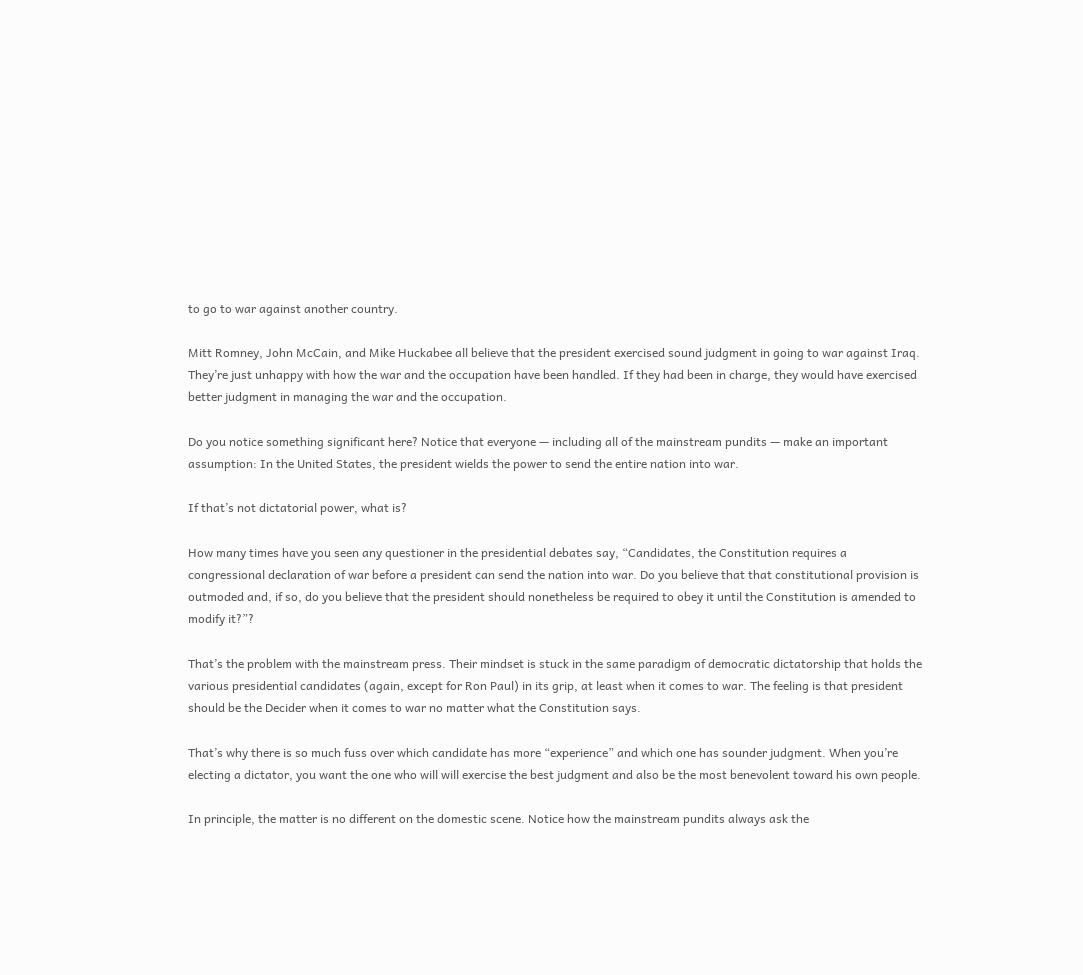to go to war against another country.

Mitt Romney, John McCain, and Mike Huckabee all believe that the president exercised sound judgment in going to war against Iraq. They’re just unhappy with how the war and the occupation have been handled. If they had been in charge, they would have exercised better judgment in managing the war and the occupation.

Do you notice something significant here? Notice that everyone — including all of the mainstream pundits — make an important assumption: In the United States, the president wields the power to send the entire nation into war.

If that’s not dictatorial power, what is?

How many times have you seen any questioner in the presidential debates say, “Candidates, the Constitution requires a congressional declaration of war before a president can send the nation into war. Do you believe that that constitutional provision is outmoded and, if so, do you believe that the president should nonetheless be required to obey it until the Constitution is amended to modify it?”?

That’s the problem with the mainstream press. Their mindset is stuck in the same paradigm of democratic dictatorship that holds the various presidential candidates (again, except for Ron Paul) in its grip, at least when it comes to war. The feeling is that president should be the Decider when it comes to war no matter what the Constitution says.

That’s why there is so much fuss over which candidate has more “experience” and which one has sounder judgment. When you’re electing a dictator, you want the one who will will exercise the best judgment and also be the most benevolent toward his own people.

In principle, the matter is no different on the domestic scene. Notice how the mainstream pundits always ask the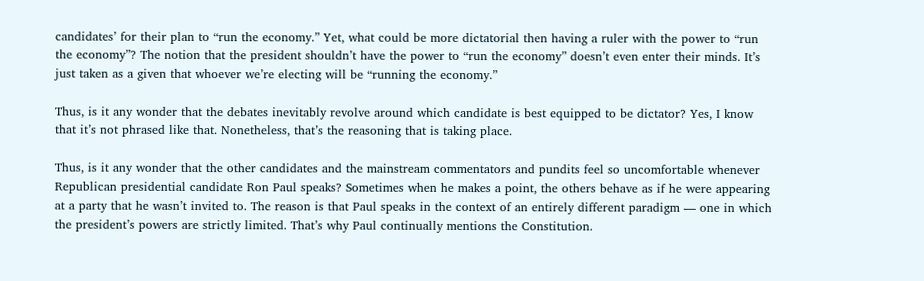candidates’ for their plan to “run the economy.” Yet, what could be more dictatorial then having a ruler with the power to “run the economy”? The notion that the president shouldn’t have the power to “run the economy” doesn’t even enter their minds. It’s just taken as a given that whoever we’re electing will be “running the economy.”

Thus, is it any wonder that the debates inevitably revolve around which candidate is best equipped to be dictator? Yes, I know that it’s not phrased like that. Nonetheless, that’s the reasoning that is taking place.

Thus, is it any wonder that the other candidates and the mainstream commentators and pundits feel so uncomfortable whenever Republican presidential candidate Ron Paul speaks? Sometimes when he makes a point, the others behave as if he were appearing at a party that he wasn’t invited to. The reason is that Paul speaks in the context of an entirely different paradigm — one in which the president’s powers are strictly limited. That’s why Paul continually mentions the Constitution.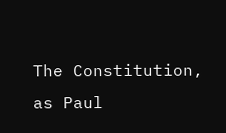The Constitution, as Paul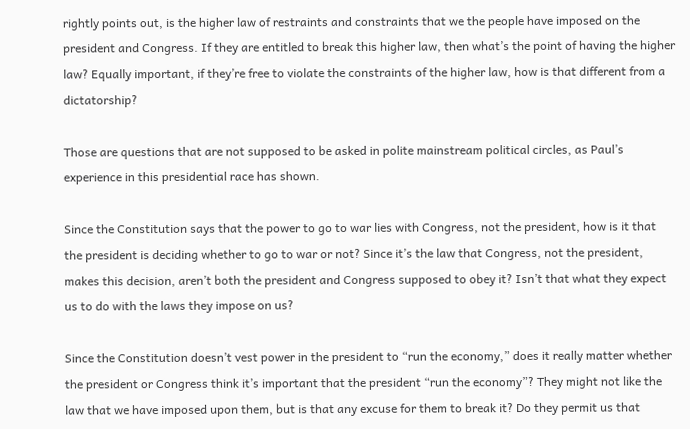rightly points out, is the higher law of restraints and constraints that we the people have imposed on the president and Congress. If they are entitled to break this higher law, then what’s the point of having the higher law? Equally important, if they’re free to violate the constraints of the higher law, how is that different from a dictatorship?

Those are questions that are not supposed to be asked in polite mainstream political circles, as Paul’s experience in this presidential race has shown.

Since the Constitution says that the power to go to war lies with Congress, not the president, how is it that the president is deciding whether to go to war or not? Since it’s the law that Congress, not the president, makes this decision, aren’t both the president and Congress supposed to obey it? Isn’t that what they expect us to do with the laws they impose on us?

Since the Constitution doesn’t vest power in the president to “run the economy,” does it really matter whether the president or Congress think it’s important that the president “run the economy”? They might not like the law that we have imposed upon them, but is that any excuse for them to break it? Do they permit us that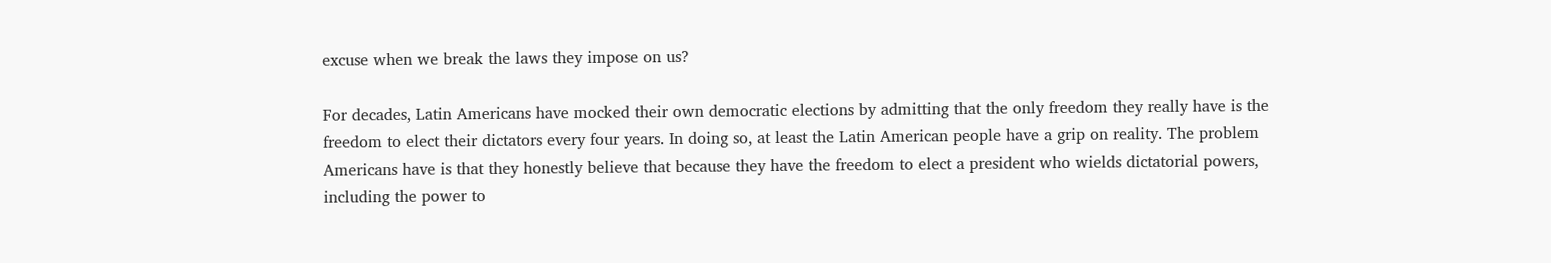excuse when we break the laws they impose on us?

For decades, Latin Americans have mocked their own democratic elections by admitting that the only freedom they really have is the freedom to elect their dictators every four years. In doing so, at least the Latin American people have a grip on reality. The problem Americans have is that they honestly believe that because they have the freedom to elect a president who wields dictatorial powers, including the power to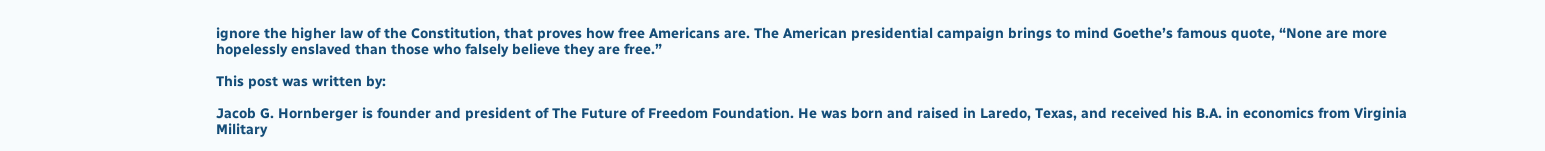ignore the higher law of the Constitution, that proves how free Americans are. The American presidential campaign brings to mind Goethe’s famous quote, “None are more hopelessly enslaved than those who falsely believe they are free.”

This post was written by:

Jacob G. Hornberger is founder and president of The Future of Freedom Foundation. He was born and raised in Laredo, Texas, and received his B.A. in economics from Virginia Military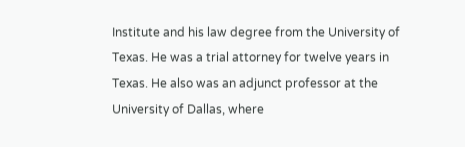Institute and his law degree from the University of Texas. He was a trial attorney for twelve years in Texas. He also was an adjunct professor at the University of Dallas, where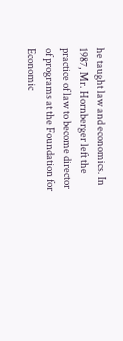he taught law and economics. In 1987, Mr. Hornberger left the practice of law to become director of programs at the Foundation for Economic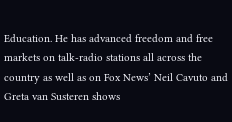Education. He has advanced freedom and free markets on talk-radio stations all across the country as well as on Fox News’ Neil Cavuto and Greta van Susteren shows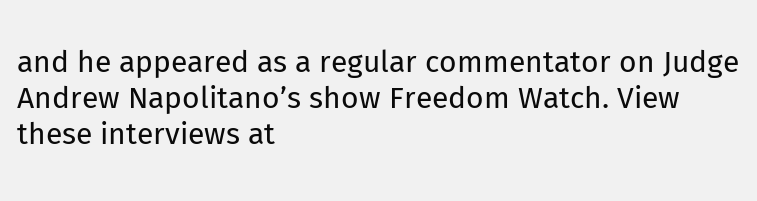and he appeared as a regular commentator on Judge Andrew Napolitano’s show Freedom Watch. View these interviews at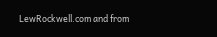LewRockwell.com and from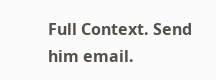Full Context. Send him email.